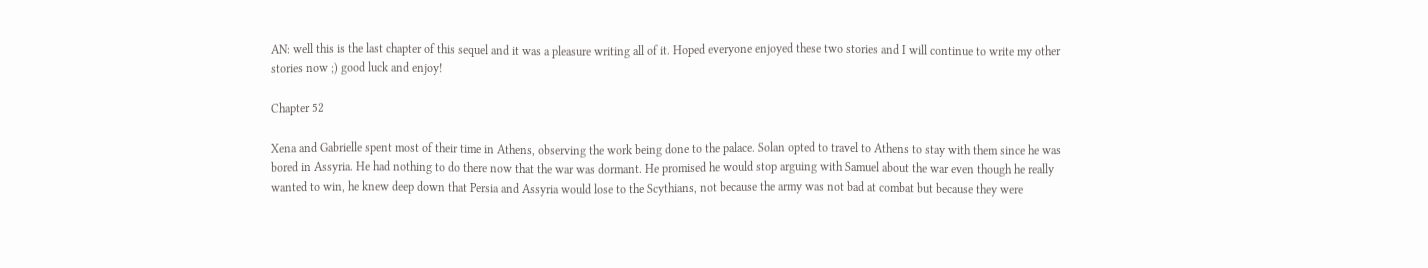AN: well this is the last chapter of this sequel and it was a pleasure writing all of it. Hoped everyone enjoyed these two stories and I will continue to write my other stories now ;) good luck and enjoy!

Chapter 52

Xena and Gabrielle spent most of their time in Athens, observing the work being done to the palace. Solan opted to travel to Athens to stay with them since he was bored in Assyria. He had nothing to do there now that the war was dormant. He promised he would stop arguing with Samuel about the war even though he really wanted to win, he knew deep down that Persia and Assyria would lose to the Scythians, not because the army was not bad at combat but because they were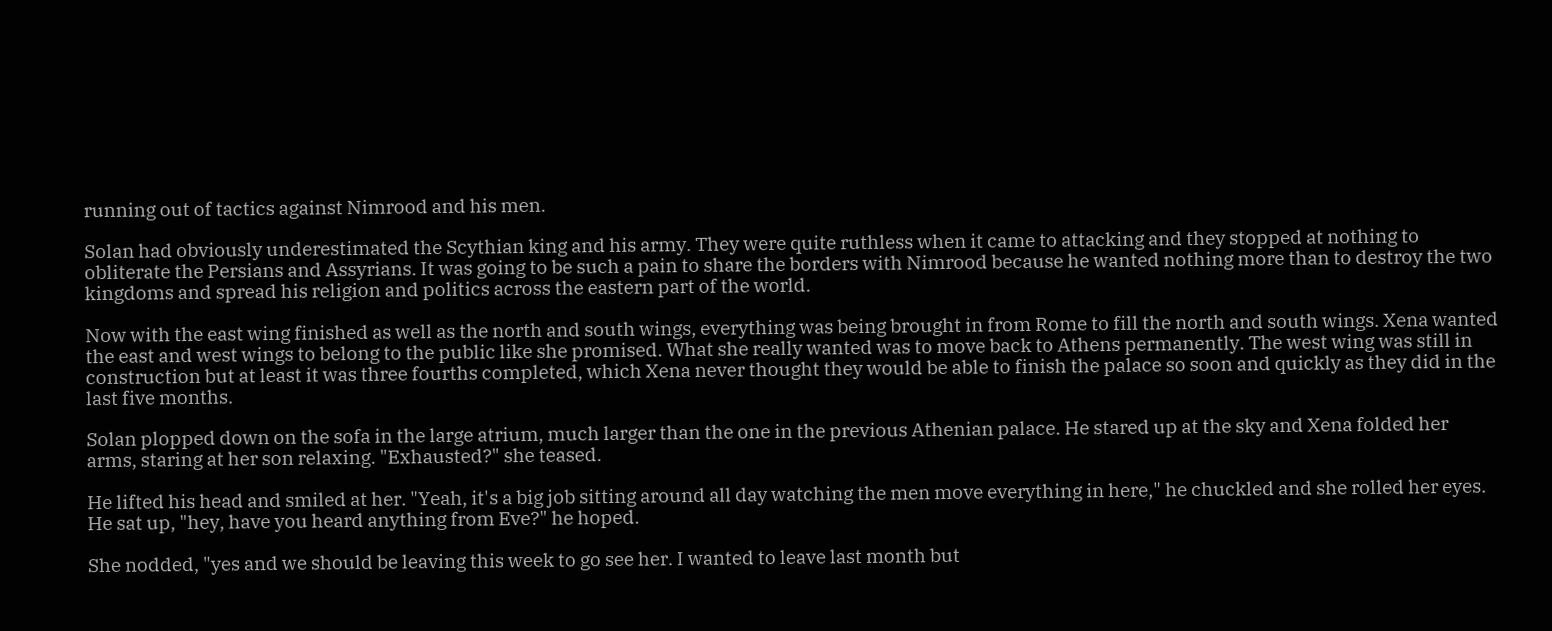running out of tactics against Nimrood and his men.

Solan had obviously underestimated the Scythian king and his army. They were quite ruthless when it came to attacking and they stopped at nothing to obliterate the Persians and Assyrians. It was going to be such a pain to share the borders with Nimrood because he wanted nothing more than to destroy the two kingdoms and spread his religion and politics across the eastern part of the world.

Now with the east wing finished as well as the north and south wings, everything was being brought in from Rome to fill the north and south wings. Xena wanted the east and west wings to belong to the public like she promised. What she really wanted was to move back to Athens permanently. The west wing was still in construction but at least it was three fourths completed, which Xena never thought they would be able to finish the palace so soon and quickly as they did in the last five months.

Solan plopped down on the sofa in the large atrium, much larger than the one in the previous Athenian palace. He stared up at the sky and Xena folded her arms, staring at her son relaxing. "Exhausted?" she teased.

He lifted his head and smiled at her. "Yeah, it's a big job sitting around all day watching the men move everything in here," he chuckled and she rolled her eyes. He sat up, "hey, have you heard anything from Eve?" he hoped.

She nodded, "yes and we should be leaving this week to go see her. I wanted to leave last month but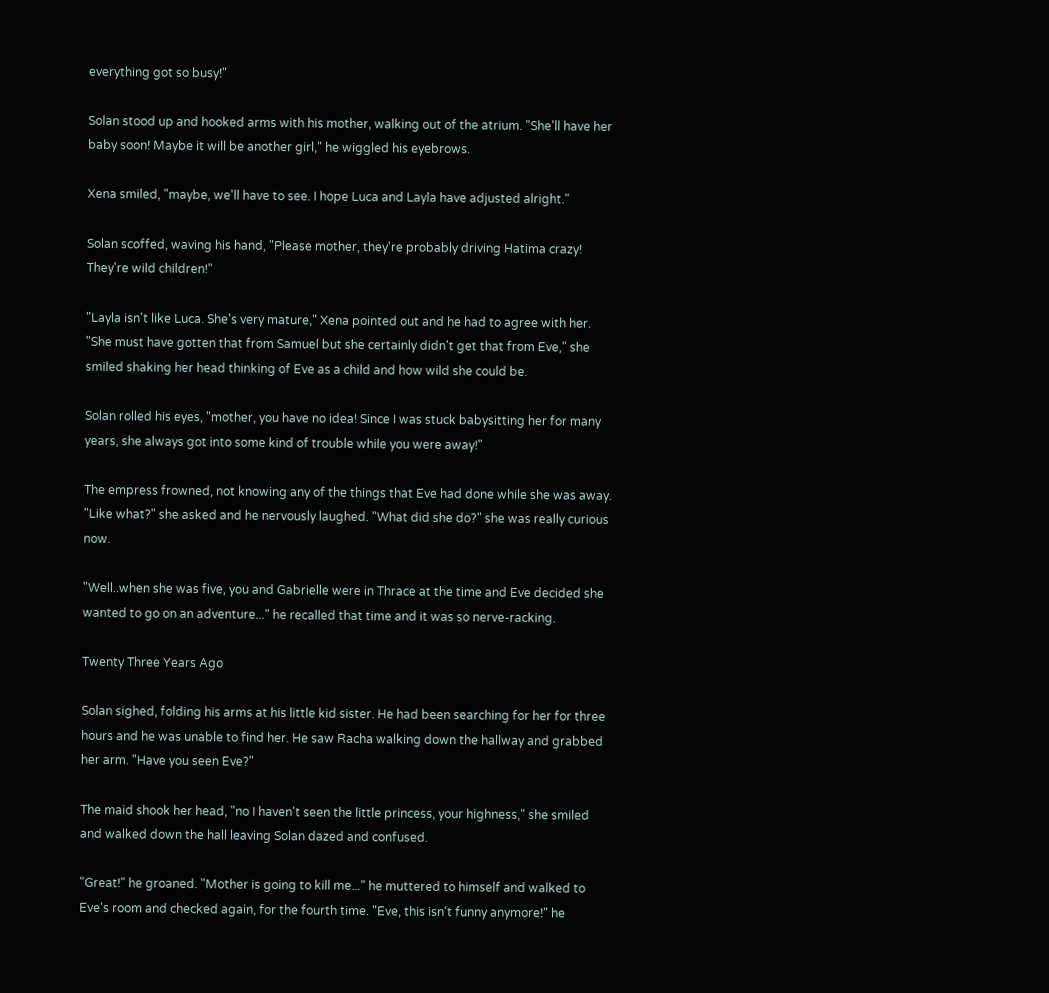everything got so busy!"

Solan stood up and hooked arms with his mother, walking out of the atrium. "She'll have her baby soon! Maybe it will be another girl," he wiggled his eyebrows.

Xena smiled, "maybe, we'll have to see. I hope Luca and Layla have adjusted alright."

Solan scoffed, waving his hand, "Please mother, they're probably driving Hatima crazy! They're wild children!"

"Layla isn't like Luca. She's very mature," Xena pointed out and he had to agree with her. "She must have gotten that from Samuel but she certainly didn't get that from Eve," she smiled shaking her head thinking of Eve as a child and how wild she could be.

Solan rolled his eyes, "mother, you have no idea! Since I was stuck babysitting her for many years, she always got into some kind of trouble while you were away!"

The empress frowned, not knowing any of the things that Eve had done while she was away. "Like what?" she asked and he nervously laughed. "What did she do?" she was really curious now.

"Well..when she was five, you and Gabrielle were in Thrace at the time and Eve decided she wanted to go on an adventure..." he recalled that time and it was so nerve-racking.

Twenty Three Years Ago

Solan sighed, folding his arms at his little kid sister. He had been searching for her for three hours and he was unable to find her. He saw Racha walking down the hallway and grabbed her arm. "Have you seen Eve?"

The maid shook her head, "no I haven't seen the little princess, your highness," she smiled and walked down the hall leaving Solan dazed and confused.

"Great!" he groaned. "Mother is going to kill me..." he muttered to himself and walked to Eve's room and checked again, for the fourth time. "Eve, this isn't funny anymore!" he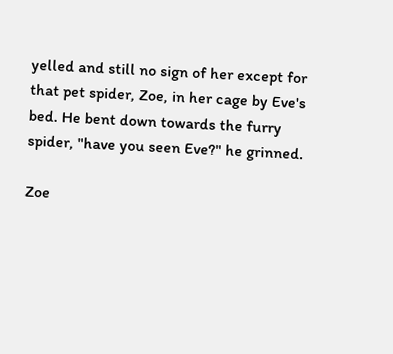yelled and still no sign of her except for that pet spider, Zoe, in her cage by Eve's bed. He bent down towards the furry spider, "have you seen Eve?" he grinned.

Zoe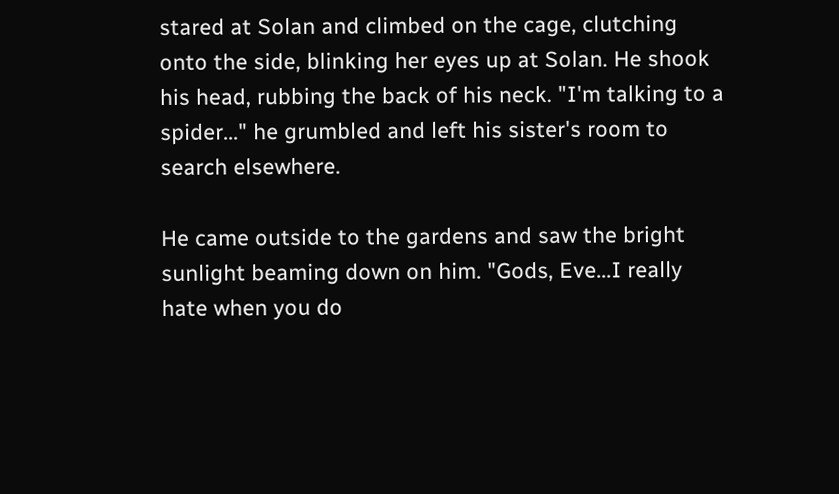stared at Solan and climbed on the cage, clutching onto the side, blinking her eyes up at Solan. He shook his head, rubbing the back of his neck. "I'm talking to a spider..." he grumbled and left his sister's room to search elsewhere.

He came outside to the gardens and saw the bright sunlight beaming down on him. "Gods, Eve...I really hate when you do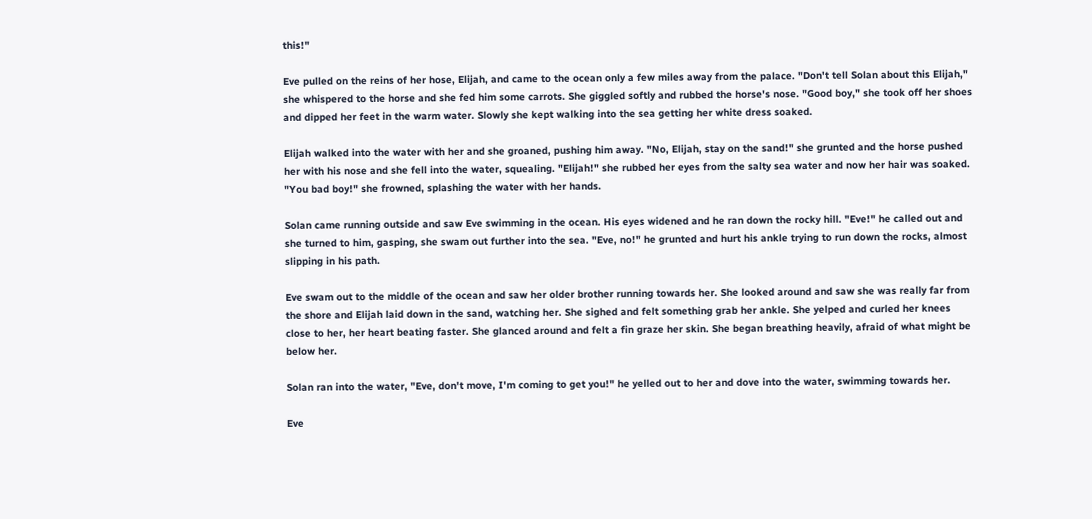this!"

Eve pulled on the reins of her hose, Elijah, and came to the ocean only a few miles away from the palace. "Don't tell Solan about this Elijah," she whispered to the horse and she fed him some carrots. She giggled softly and rubbed the horse's nose. "Good boy," she took off her shoes and dipped her feet in the warm water. Slowly she kept walking into the sea getting her white dress soaked.

Elijah walked into the water with her and she groaned, pushing him away. "No, Elijah, stay on the sand!" she grunted and the horse pushed her with his nose and she fell into the water, squealing. "Elijah!" she rubbed her eyes from the salty sea water and now her hair was soaked. "You bad boy!" she frowned, splashing the water with her hands.

Solan came running outside and saw Eve swimming in the ocean. His eyes widened and he ran down the rocky hill. "Eve!" he called out and she turned to him, gasping, she swam out further into the sea. "Eve, no!" he grunted and hurt his ankle trying to run down the rocks, almost slipping in his path.

Eve swam out to the middle of the ocean and saw her older brother running towards her. She looked around and saw she was really far from the shore and Elijah laid down in the sand, watching her. She sighed and felt something grab her ankle. She yelped and curled her knees close to her, her heart beating faster. She glanced around and felt a fin graze her skin. She began breathing heavily, afraid of what might be below her.

Solan ran into the water, "Eve, don't move, I'm coming to get you!" he yelled out to her and dove into the water, swimming towards her.

Eve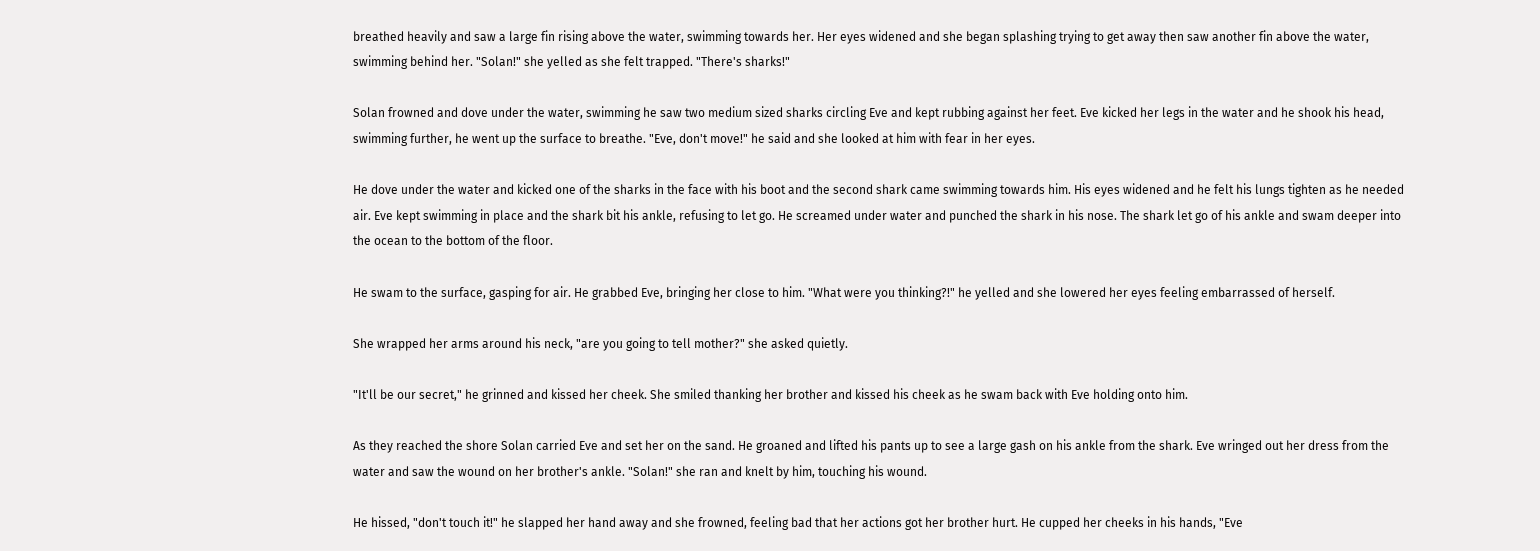breathed heavily and saw a large fin rising above the water, swimming towards her. Her eyes widened and she began splashing trying to get away then saw another fin above the water, swimming behind her. "Solan!" she yelled as she felt trapped. "There's sharks!"

Solan frowned and dove under the water, swimming he saw two medium sized sharks circling Eve and kept rubbing against her feet. Eve kicked her legs in the water and he shook his head, swimming further, he went up the surface to breathe. "Eve, don't move!" he said and she looked at him with fear in her eyes.

He dove under the water and kicked one of the sharks in the face with his boot and the second shark came swimming towards him. His eyes widened and he felt his lungs tighten as he needed air. Eve kept swimming in place and the shark bit his ankle, refusing to let go. He screamed under water and punched the shark in his nose. The shark let go of his ankle and swam deeper into the ocean to the bottom of the floor.

He swam to the surface, gasping for air. He grabbed Eve, bringing her close to him. "What were you thinking?!" he yelled and she lowered her eyes feeling embarrassed of herself.

She wrapped her arms around his neck, "are you going to tell mother?" she asked quietly.

"It'll be our secret," he grinned and kissed her cheek. She smiled thanking her brother and kissed his cheek as he swam back with Eve holding onto him.

As they reached the shore Solan carried Eve and set her on the sand. He groaned and lifted his pants up to see a large gash on his ankle from the shark. Eve wringed out her dress from the water and saw the wound on her brother's ankle. "Solan!" she ran and knelt by him, touching his wound.

He hissed, "don't touch it!" he slapped her hand away and she frowned, feeling bad that her actions got her brother hurt. He cupped her cheeks in his hands, "Eve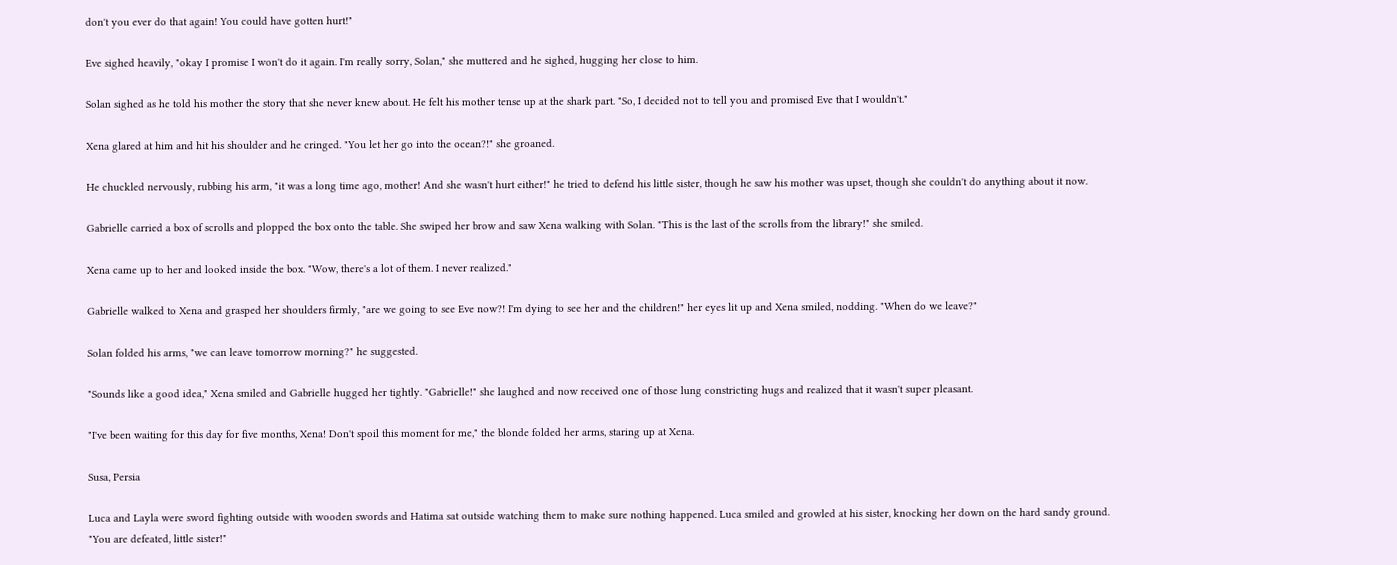don't you ever do that again! You could have gotten hurt!"

Eve sighed heavily, "okay I promise I won't do it again. I'm really sorry, Solan," she muttered and he sighed, hugging her close to him.

Solan sighed as he told his mother the story that she never knew about. He felt his mother tense up at the shark part. "So, I decided not to tell you and promised Eve that I wouldn't."

Xena glared at him and hit his shoulder and he cringed. "You let her go into the ocean?!" she groaned.

He chuckled nervously, rubbing his arm, "it was a long time ago, mother! And she wasn't hurt either!" he tried to defend his little sister, though he saw his mother was upset, though she couldn't do anything about it now.

Gabrielle carried a box of scrolls and plopped the box onto the table. She swiped her brow and saw Xena walking with Solan. "This is the last of the scrolls from the library!" she smiled.

Xena came up to her and looked inside the box. "Wow, there's a lot of them. I never realized."

Gabrielle walked to Xena and grasped her shoulders firmly, "are we going to see Eve now?! I'm dying to see her and the children!" her eyes lit up and Xena smiled, nodding. "When do we leave?"

Solan folded his arms, "we can leave tomorrow morning?" he suggested.

"Sounds like a good idea," Xena smiled and Gabrielle hugged her tightly. "Gabrielle!" she laughed and now received one of those lung constricting hugs and realized that it wasn't super pleasant.

"I've been waiting for this day for five months, Xena! Don't spoil this moment for me," the blonde folded her arms, staring up at Xena.

Susa, Persia

Luca and Layla were sword fighting outside with wooden swords and Hatima sat outside watching them to make sure nothing happened. Luca smiled and growled at his sister, knocking her down on the hard sandy ground. "You are defeated, little sister!"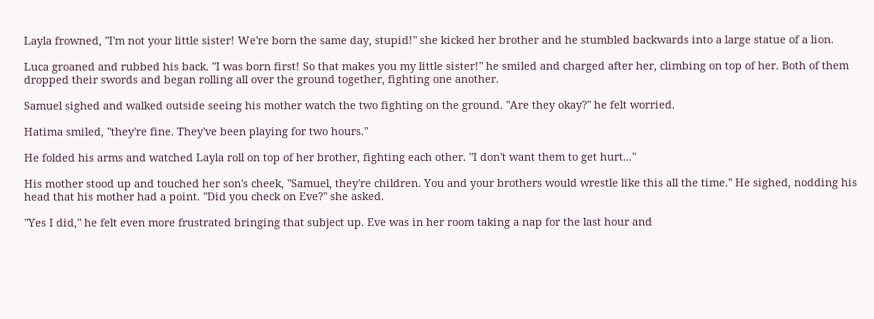Layla frowned, "I'm not your little sister! We're born the same day, stupid!" she kicked her brother and he stumbled backwards into a large statue of a lion.

Luca groaned and rubbed his back. "I was born first! So that makes you my little sister!" he smiled and charged after her, climbing on top of her. Both of them dropped their swords and began rolling all over the ground together, fighting one another.

Samuel sighed and walked outside seeing his mother watch the two fighting on the ground. "Are they okay?" he felt worried.

Hatima smiled, "they're fine. They've been playing for two hours."

He folded his arms and watched Layla roll on top of her brother, fighting each other. "I don't want them to get hurt..."

His mother stood up and touched her son's cheek, "Samuel, they're children. You and your brothers would wrestle like this all the time." He sighed, nodding his head that his mother had a point. "Did you check on Eve?" she asked.

"Yes I did," he felt even more frustrated bringing that subject up. Eve was in her room taking a nap for the last hour and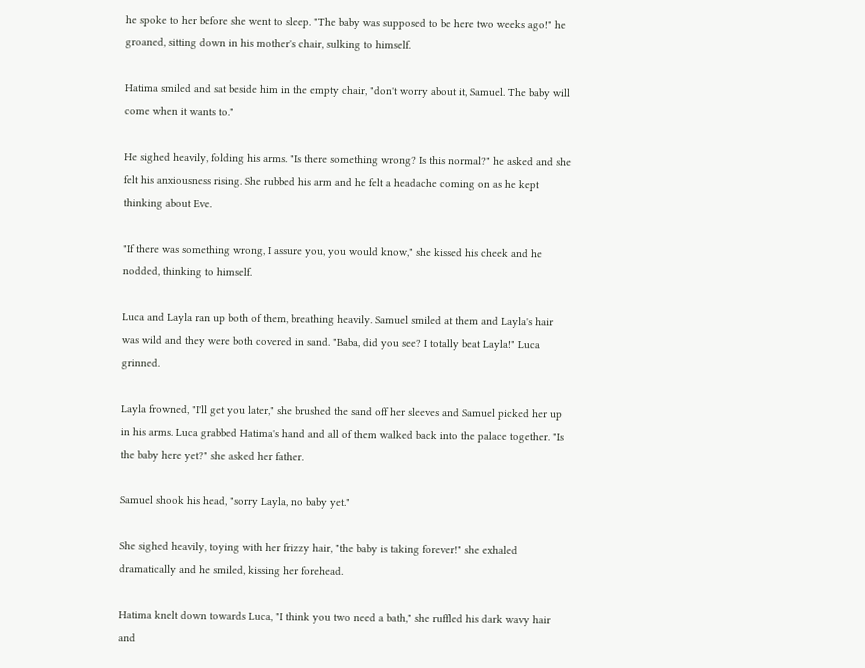he spoke to her before she went to sleep. "The baby was supposed to be here two weeks ago!" he groaned, sitting down in his mother's chair, sulking to himself.

Hatima smiled and sat beside him in the empty chair, "don't worry about it, Samuel. The baby will come when it wants to."

He sighed heavily, folding his arms. "Is there something wrong? Is this normal?" he asked and she felt his anxiousness rising. She rubbed his arm and he felt a headache coming on as he kept thinking about Eve.

"If there was something wrong, I assure you, you would know," she kissed his cheek and he nodded, thinking to himself.

Luca and Layla ran up both of them, breathing heavily. Samuel smiled at them and Layla's hair was wild and they were both covered in sand. "Baba, did you see? I totally beat Layla!" Luca grinned.

Layla frowned, "I'll get you later," she brushed the sand off her sleeves and Samuel picked her up in his arms. Luca grabbed Hatima's hand and all of them walked back into the palace together. "Is the baby here yet?" she asked her father.

Samuel shook his head, "sorry Layla, no baby yet."

She sighed heavily, toying with her frizzy hair, "the baby is taking forever!" she exhaled dramatically and he smiled, kissing her forehead.

Hatima knelt down towards Luca, "I think you two need a bath," she ruffled his dark wavy hair and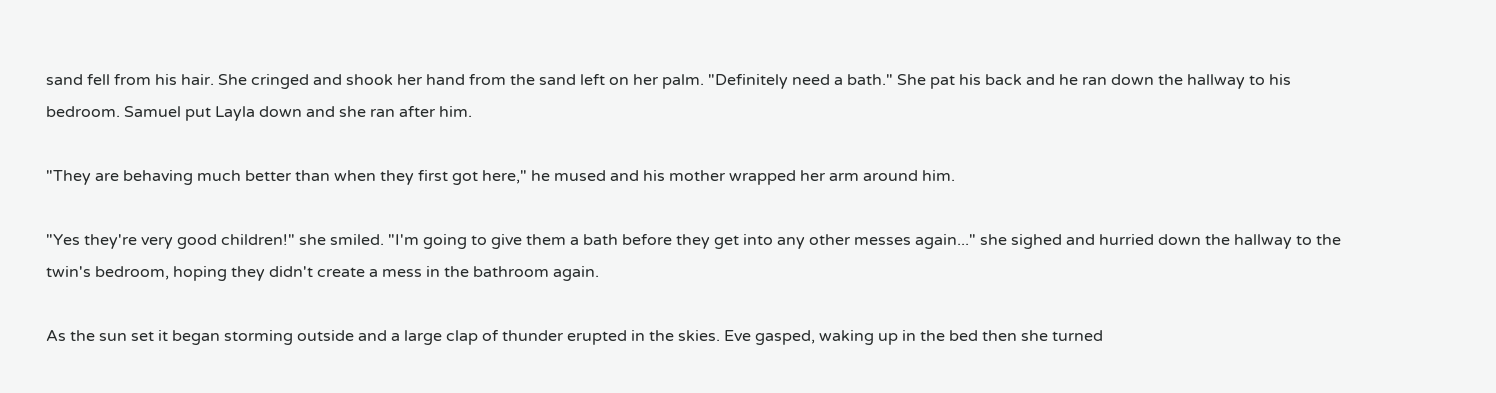sand fell from his hair. She cringed and shook her hand from the sand left on her palm. "Definitely need a bath." She pat his back and he ran down the hallway to his bedroom. Samuel put Layla down and she ran after him.

"They are behaving much better than when they first got here," he mused and his mother wrapped her arm around him.

"Yes they're very good children!" she smiled. "I'm going to give them a bath before they get into any other messes again..." she sighed and hurried down the hallway to the twin's bedroom, hoping they didn't create a mess in the bathroom again.

As the sun set it began storming outside and a large clap of thunder erupted in the skies. Eve gasped, waking up in the bed then she turned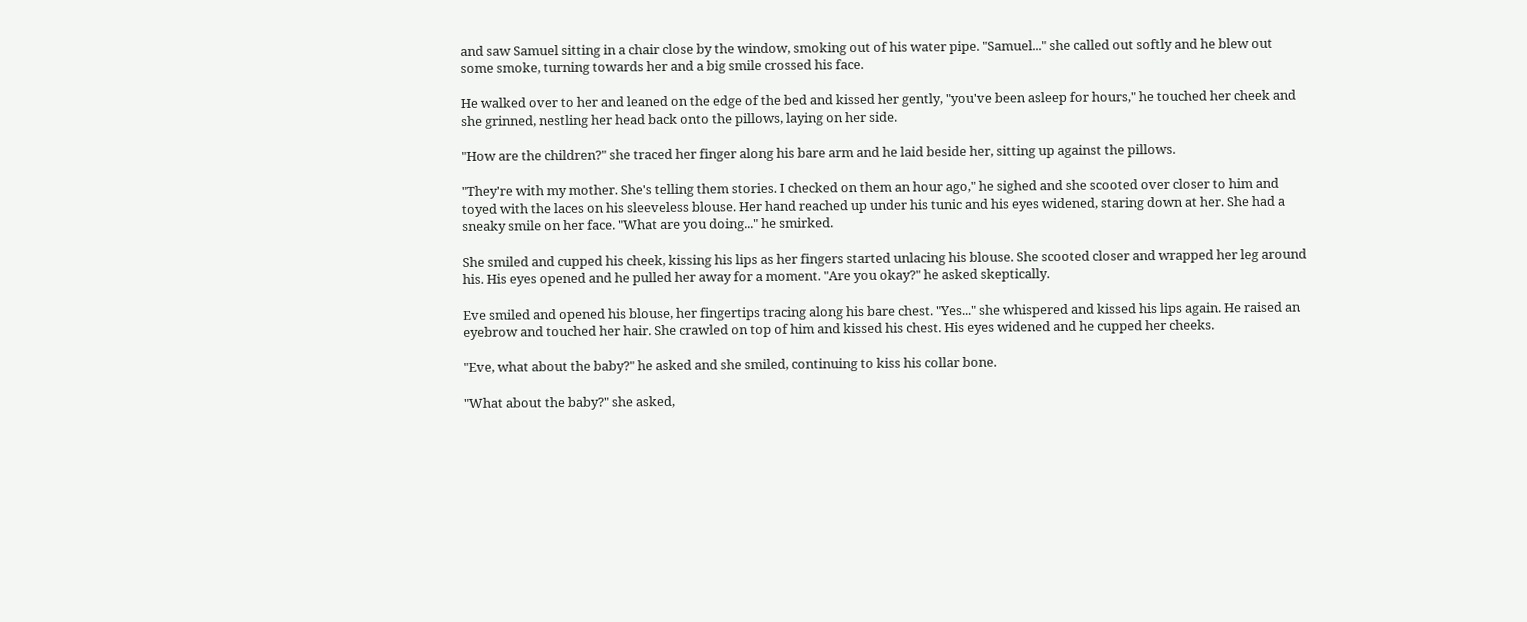and saw Samuel sitting in a chair close by the window, smoking out of his water pipe. "Samuel..." she called out softly and he blew out some smoke, turning towards her and a big smile crossed his face.

He walked over to her and leaned on the edge of the bed and kissed her gently, "you've been asleep for hours," he touched her cheek and she grinned, nestling her head back onto the pillows, laying on her side.

"How are the children?" she traced her finger along his bare arm and he laid beside her, sitting up against the pillows.

"They're with my mother. She's telling them stories. I checked on them an hour ago," he sighed and she scooted over closer to him and toyed with the laces on his sleeveless blouse. Her hand reached up under his tunic and his eyes widened, staring down at her. She had a sneaky smile on her face. "What are you doing..." he smirked.

She smiled and cupped his cheek, kissing his lips as her fingers started unlacing his blouse. She scooted closer and wrapped her leg around his. His eyes opened and he pulled her away for a moment. "Are you okay?" he asked skeptically.

Eve smiled and opened his blouse, her fingertips tracing along his bare chest. "Yes..." she whispered and kissed his lips again. He raised an eyebrow and touched her hair. She crawled on top of him and kissed his chest. His eyes widened and he cupped her cheeks.

"Eve, what about the baby?" he asked and she smiled, continuing to kiss his collar bone.

"What about the baby?" she asked,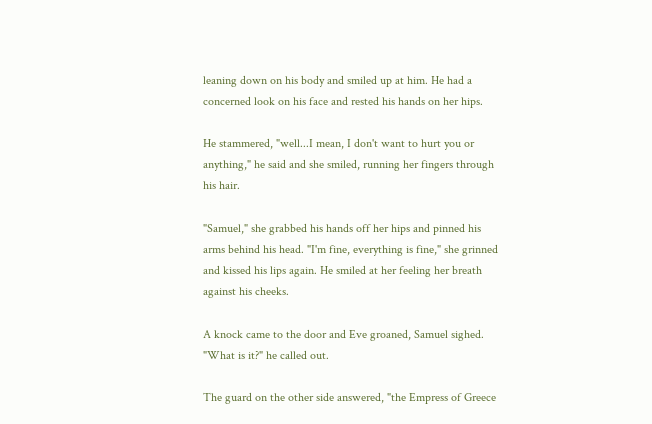leaning down on his body and smiled up at him. He had a concerned look on his face and rested his hands on her hips.

He stammered, "well...I mean, I don't want to hurt you or anything," he said and she smiled, running her fingers through his hair.

"Samuel," she grabbed his hands off her hips and pinned his arms behind his head. "I'm fine, everything is fine," she grinned and kissed his lips again. He smiled at her feeling her breath against his cheeks.

A knock came to the door and Eve groaned, Samuel sighed. "What is it?" he called out.

The guard on the other side answered, "the Empress of Greece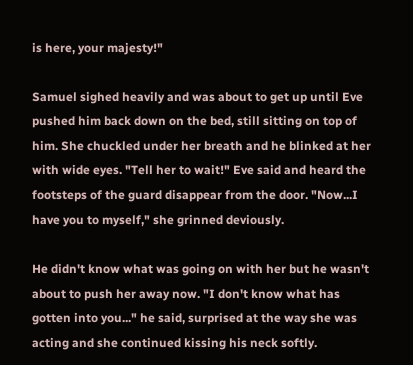is here, your majesty!"

Samuel sighed heavily and was about to get up until Eve pushed him back down on the bed, still sitting on top of him. She chuckled under her breath and he blinked at her with wide eyes. "Tell her to wait!" Eve said and heard the footsteps of the guard disappear from the door. "Now...I have you to myself," she grinned deviously.

He didn't know what was going on with her but he wasn't about to push her away now. "I don't know what has gotten into you..." he said, surprised at the way she was acting and she continued kissing his neck softly.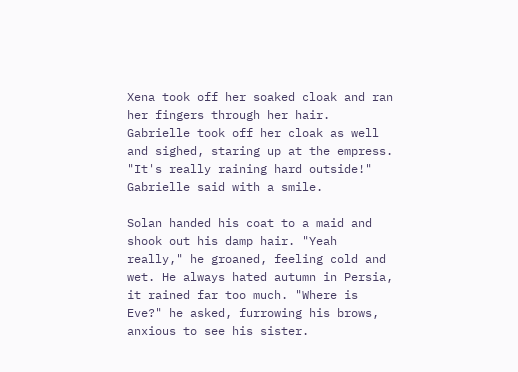Xena took off her soaked cloak and ran her fingers through her hair. Gabrielle took off her cloak as well and sighed, staring up at the empress. "It's really raining hard outside!" Gabrielle said with a smile.

Solan handed his coat to a maid and shook out his damp hair. "Yeah really," he groaned, feeling cold and wet. He always hated autumn in Persia, it rained far too much. "Where is Eve?" he asked, furrowing his brows, anxious to see his sister.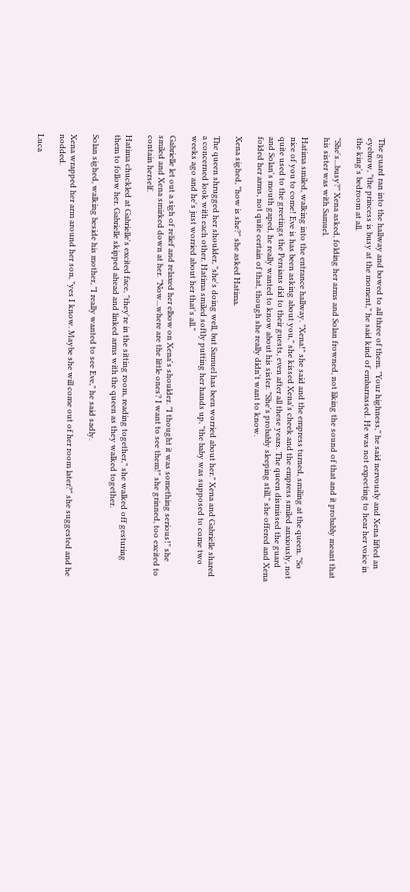The guard ran into the hallway and bowed to all three of them. "Your highness," he said nervously and Xena lifted an eyebrow, "the princess is busy at the moment," he said kind of embarrassed. He was not expecting to hear her voice in the king's bedroom at all.

"She's...busy?" Xena asked, folding her arms and Solan frowned, not liking the sound of that and it probably meant that his sister was with Samuel.

Hatima smiled, walking into the entrance hallway. "Xena!" she said and the empress turned, smiling at the queen. "So nice of you to come! Eve is has been asking about you," she kissed Xena's cheek and the empress smiled anxiously, not quite used to the greetings the Persians did to their guests, even after all these years. The queen dismissed the guard and Solan's mouth gaped, he really wanted to know about his sister. "She's probably sleeping still," she offered and Xena folded her arms, not quite certain of that, though she really didn't want to know.

Xena sighed, "how is she?" she asked Hatima.

The queen shrugged her shoulder, "she's doing well, but Samuel has been worried about her." Xena and Gabrielle shared a concerned look with each other. Hatima smiled softly putting her hands up, "the baby was supposed to come two weeks ago and he's just worried about her that's all."

Gabrielle let out a sigh of relief and relaxed her elbow on Xena's shoulder. "I thought it was something serious!" she smiled and Xena smirked down at her. "Now...where are the little ones? I want to see them!" she grinned, too excited to contain herself.

Hatima chuckled at Gabrielle's excited face, "they're in the sitting room, reading together," she walked off gesturing them to follow her. Gabrielle skipped ahead and linked arms with the queen as they walked together.

Solan sighed, walking beside his mother, "I really wanted to see Eve," he said sadly.

Xena wrapped her arm around her son, "yes I know. Maybe she will come out of her room later?" she suggested and he nodded.

Luca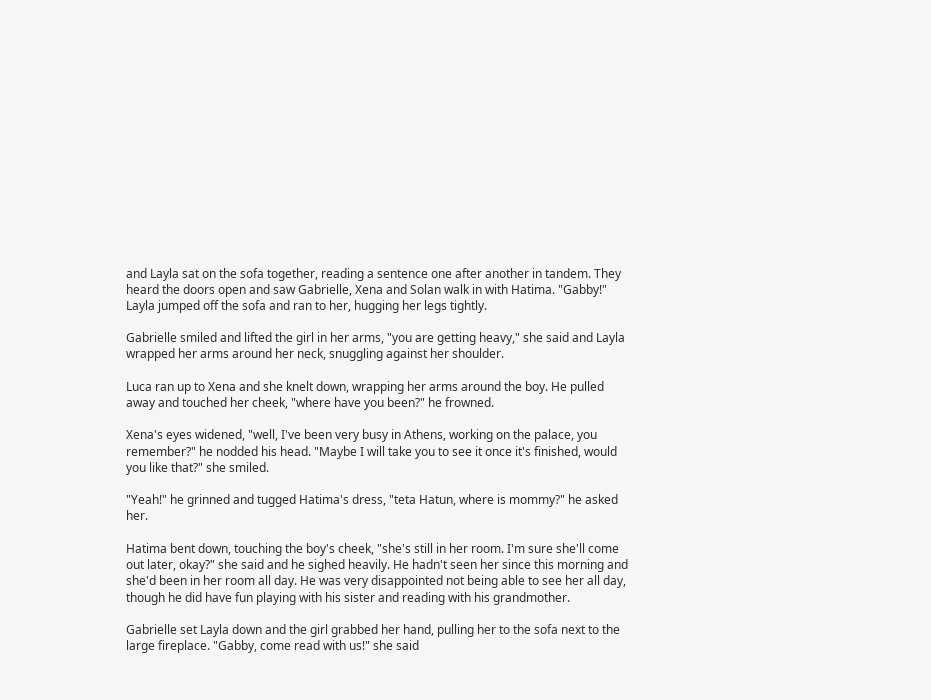and Layla sat on the sofa together, reading a sentence one after another in tandem. They heard the doors open and saw Gabrielle, Xena and Solan walk in with Hatima. "Gabby!" Layla jumped off the sofa and ran to her, hugging her legs tightly.

Gabrielle smiled and lifted the girl in her arms, "you are getting heavy," she said and Layla wrapped her arms around her neck, snuggling against her shoulder.

Luca ran up to Xena and she knelt down, wrapping her arms around the boy. He pulled away and touched her cheek, "where have you been?" he frowned.

Xena's eyes widened, "well, I've been very busy in Athens, working on the palace, you remember?" he nodded his head. "Maybe I will take you to see it once it's finished, would you like that?" she smiled.

"Yeah!" he grinned and tugged Hatima's dress, "teta Hatun, where is mommy?" he asked her.

Hatima bent down, touching the boy's cheek, "she's still in her room. I'm sure she'll come out later, okay?" she said and he sighed heavily. He hadn't seen her since this morning and she'd been in her room all day. He was very disappointed not being able to see her all day, though he did have fun playing with his sister and reading with his grandmother.

Gabrielle set Layla down and the girl grabbed her hand, pulling her to the sofa next to the large fireplace. "Gabby, come read with us!" she said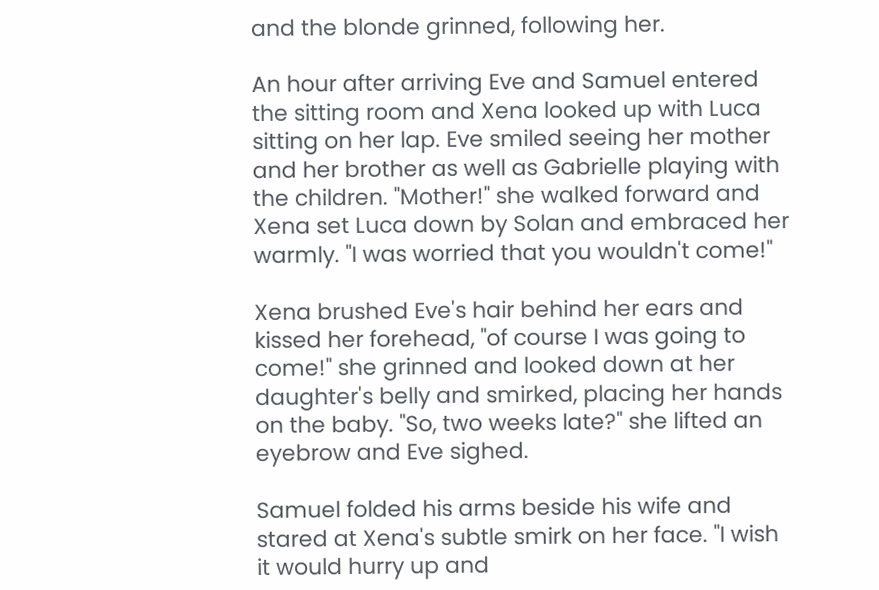and the blonde grinned, following her.

An hour after arriving Eve and Samuel entered the sitting room and Xena looked up with Luca sitting on her lap. Eve smiled seeing her mother and her brother as well as Gabrielle playing with the children. "Mother!" she walked forward and Xena set Luca down by Solan and embraced her warmly. "I was worried that you wouldn't come!"

Xena brushed Eve's hair behind her ears and kissed her forehead, "of course I was going to come!" she grinned and looked down at her daughter's belly and smirked, placing her hands on the baby. "So, two weeks late?" she lifted an eyebrow and Eve sighed.

Samuel folded his arms beside his wife and stared at Xena's subtle smirk on her face. "I wish it would hurry up and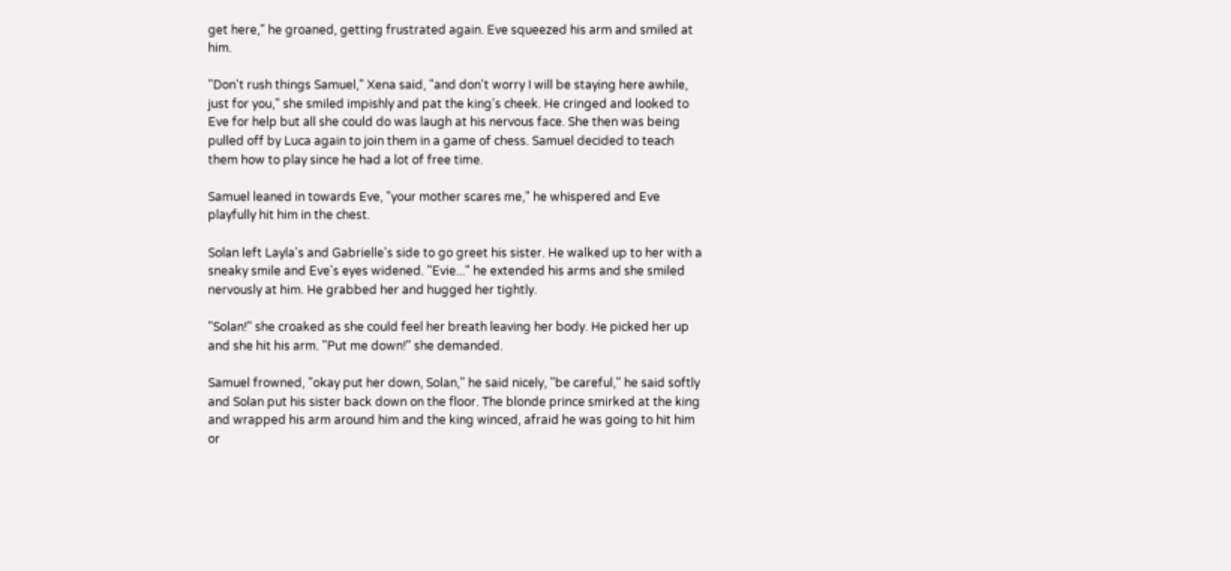get here," he groaned, getting frustrated again. Eve squeezed his arm and smiled at him.

"Don't rush things Samuel," Xena said, "and don't worry I will be staying here awhile, just for you," she smiled impishly and pat the king's cheek. He cringed and looked to Eve for help but all she could do was laugh at his nervous face. She then was being pulled off by Luca again to join them in a game of chess. Samuel decided to teach them how to play since he had a lot of free time.

Samuel leaned in towards Eve, "your mother scares me," he whispered and Eve playfully hit him in the chest.

Solan left Layla's and Gabrielle's side to go greet his sister. He walked up to her with a sneaky smile and Eve's eyes widened. "Evie..." he extended his arms and she smiled nervously at him. He grabbed her and hugged her tightly.

"Solan!" she croaked as she could feel her breath leaving her body. He picked her up and she hit his arm. "Put me down!" she demanded.

Samuel frowned, "okay put her down, Solan," he said nicely, "be careful," he said softly and Solan put his sister back down on the floor. The blonde prince smirked at the king and wrapped his arm around him and the king winced, afraid he was going to hit him or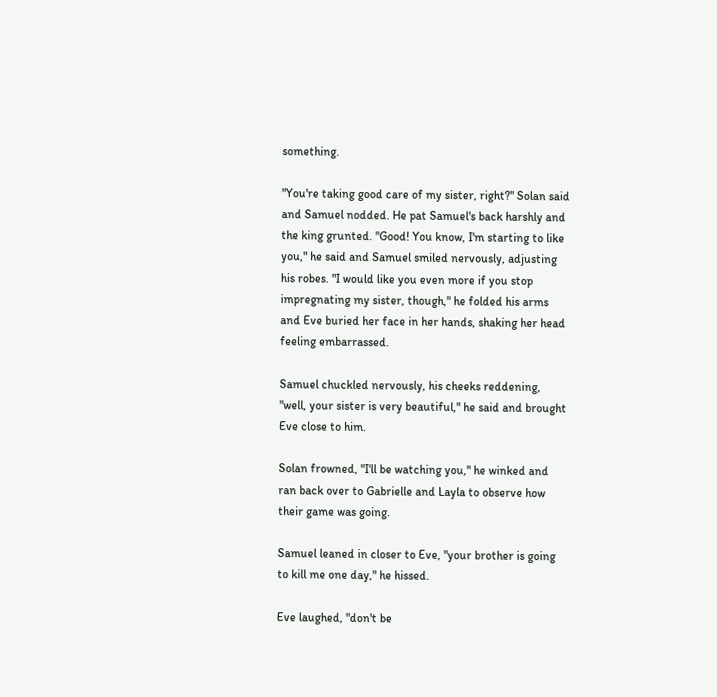something.

"You're taking good care of my sister, right?" Solan said and Samuel nodded. He pat Samuel's back harshly and the king grunted. "Good! You know, I'm starting to like you," he said and Samuel smiled nervously, adjusting his robes. "I would like you even more if you stop impregnating my sister, though," he folded his arms and Eve buried her face in her hands, shaking her head feeling embarrassed.

Samuel chuckled nervously, his cheeks reddening, "well, your sister is very beautiful," he said and brought Eve close to him.

Solan frowned, "I'll be watching you," he winked and ran back over to Gabrielle and Layla to observe how their game was going.

Samuel leaned in closer to Eve, "your brother is going to kill me one day," he hissed.

Eve laughed, "don't be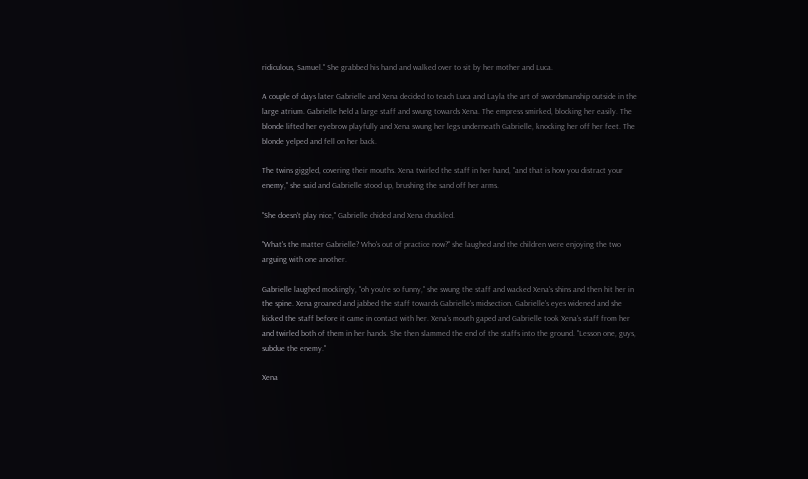ridiculous, Samuel." She grabbed his hand and walked over to sit by her mother and Luca.

A couple of days later Gabrielle and Xena decided to teach Luca and Layla the art of swordsmanship outside in the large atrium. Gabrielle held a large staff and swung towards Xena. The empress smirked, blocking her easily. The blonde lifted her eyebrow playfully and Xena swung her legs underneath Gabrielle, knocking her off her feet. The blonde yelped and fell on her back.

The twins giggled, covering their mouths. Xena twirled the staff in her hand, "and that is how you distract your enemy," she said and Gabrielle stood up, brushing the sand off her arms.

"She doesn't play nice," Gabrielle chided and Xena chuckled.

"What's the matter Gabrielle? Who's out of practice now?" she laughed and the children were enjoying the two arguing with one another.

Gabrielle laughed mockingly, "oh you're so funny," she swung the staff and wacked Xena's shins and then hit her in the spine. Xena groaned and jabbed the staff towards Gabrielle's midsection. Gabrielle's eyes widened and she kicked the staff before it came in contact with her. Xena's mouth gaped and Gabrielle took Xena's staff from her and twirled both of them in her hands. She then slammed the end of the staffs into the ground. "Lesson one, guys, subdue the enemy."

Xena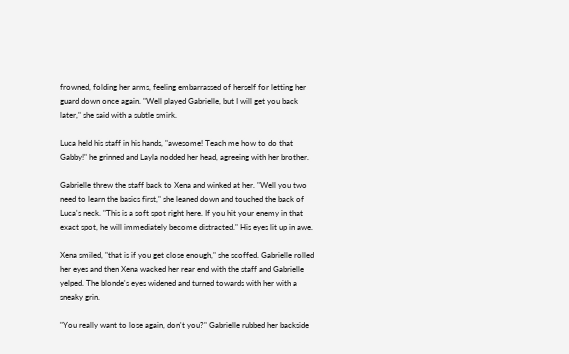frowned, folding her arms, feeling embarrassed of herself for letting her guard down once again. "Well played Gabrielle, but I will get you back later," she said with a subtle smirk.

Luca held his staff in his hands, "awesome! Teach me how to do that Gabby!" he grinned and Layla nodded her head, agreeing with her brother.

Gabrielle threw the staff back to Xena and winked at her. "Well you two need to learn the basics first," she leaned down and touched the back of Luca's neck. "This is a soft spot right here. If you hit your enemy in that exact spot, he will immediately become distracted." His eyes lit up in awe.

Xena smiled, "that is if you get close enough," she scoffed. Gabrielle rolled her eyes and then Xena wacked her rear end with the staff and Gabrielle yelped. The blonde's eyes widened and turned towards with her with a sneaky grin.

"You really want to lose again, don't you?" Gabrielle rubbed her backside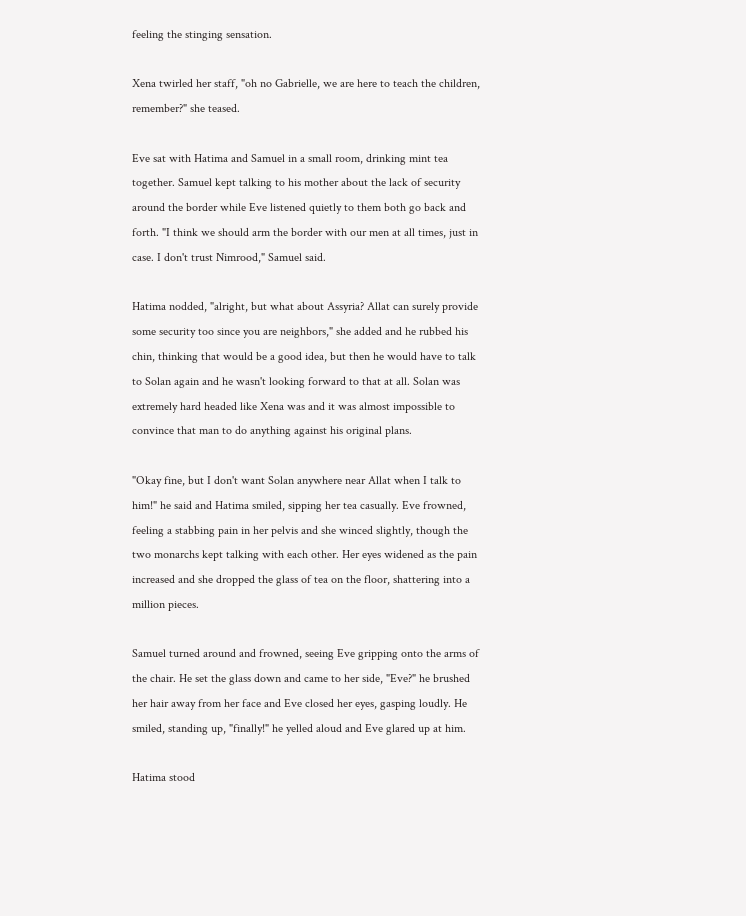feeling the stinging sensation.

Xena twirled her staff, "oh no Gabrielle, we are here to teach the children, remember?" she teased.

Eve sat with Hatima and Samuel in a small room, drinking mint tea together. Samuel kept talking to his mother about the lack of security around the border while Eve listened quietly to them both go back and forth. "I think we should arm the border with our men at all times, just in case. I don't trust Nimrood," Samuel said.

Hatima nodded, "alright, but what about Assyria? Allat can surely provide some security too since you are neighbors," she added and he rubbed his chin, thinking that would be a good idea, but then he would have to talk to Solan again and he wasn't looking forward to that at all. Solan was extremely hard headed like Xena was and it was almost impossible to convince that man to do anything against his original plans.

"Okay fine, but I don't want Solan anywhere near Allat when I talk to him!" he said and Hatima smiled, sipping her tea casually. Eve frowned, feeling a stabbing pain in her pelvis and she winced slightly, though the two monarchs kept talking with each other. Her eyes widened as the pain increased and she dropped the glass of tea on the floor, shattering into a million pieces.

Samuel turned around and frowned, seeing Eve gripping onto the arms of the chair. He set the glass down and came to her side, "Eve?" he brushed her hair away from her face and Eve closed her eyes, gasping loudly. He smiled, standing up, "finally!" he yelled aloud and Eve glared up at him.

Hatima stood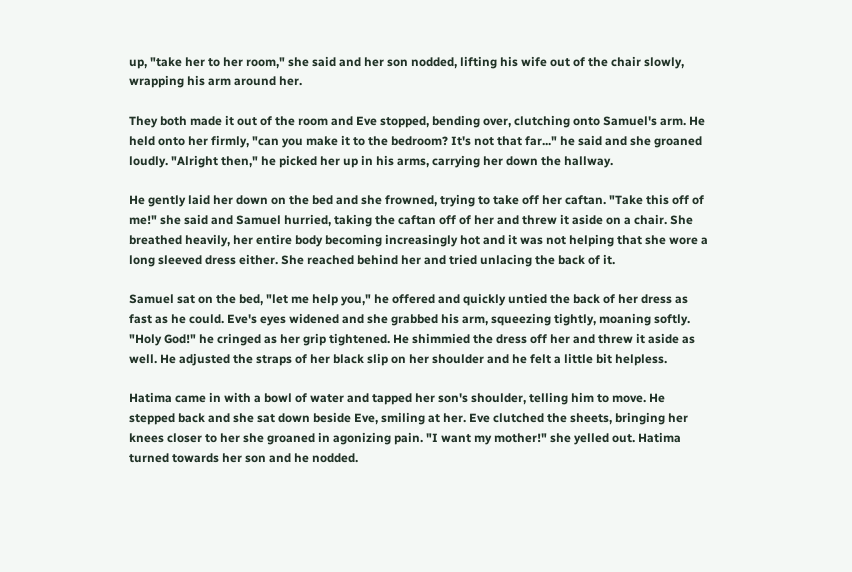up, "take her to her room," she said and her son nodded, lifting his wife out of the chair slowly, wrapping his arm around her.

They both made it out of the room and Eve stopped, bending over, clutching onto Samuel's arm. He held onto her firmly, "can you make it to the bedroom? It's not that far..." he said and she groaned loudly. "Alright then," he picked her up in his arms, carrying her down the hallway.

He gently laid her down on the bed and she frowned, trying to take off her caftan. "Take this off of me!" she said and Samuel hurried, taking the caftan off of her and threw it aside on a chair. She breathed heavily, her entire body becoming increasingly hot and it was not helping that she wore a long sleeved dress either. She reached behind her and tried unlacing the back of it.

Samuel sat on the bed, "let me help you," he offered and quickly untied the back of her dress as fast as he could. Eve's eyes widened and she grabbed his arm, squeezing tightly, moaning softly. "Holy God!" he cringed as her grip tightened. He shimmied the dress off her and threw it aside as well. He adjusted the straps of her black slip on her shoulder and he felt a little bit helpless.

Hatima came in with a bowl of water and tapped her son's shoulder, telling him to move. He stepped back and she sat down beside Eve, smiling at her. Eve clutched the sheets, bringing her knees closer to her she groaned in agonizing pain. "I want my mother!" she yelled out. Hatima turned towards her son and he nodded.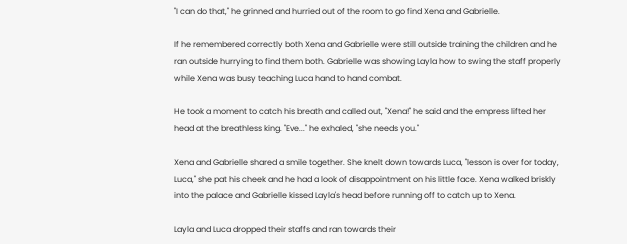"I can do that," he grinned and hurried out of the room to go find Xena and Gabrielle.

If he remembered correctly both Xena and Gabrielle were still outside training the children and he ran outside hurrying to find them both. Gabrielle was showing Layla how to swing the staff properly while Xena was busy teaching Luca hand to hand combat.

He took a moment to catch his breath and called out, "Xena!" he said and the empress lifted her head at the breathless king. "Eve..." he exhaled, "she needs you."

Xena and Gabrielle shared a smile together. She knelt down towards Luca, "lesson is over for today, Luca," she pat his cheek and he had a look of disappointment on his little face. Xena walked briskly into the palace and Gabrielle kissed Layla's head before running off to catch up to Xena.

Layla and Luca dropped their staffs and ran towards their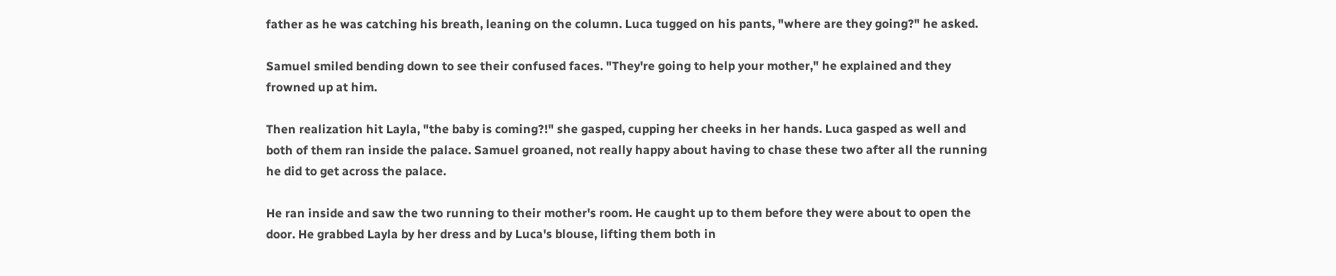father as he was catching his breath, leaning on the column. Luca tugged on his pants, "where are they going?" he asked.

Samuel smiled bending down to see their confused faces. "They're going to help your mother," he explained and they frowned up at him.

Then realization hit Layla, "the baby is coming?!" she gasped, cupping her cheeks in her hands. Luca gasped as well and both of them ran inside the palace. Samuel groaned, not really happy about having to chase these two after all the running he did to get across the palace.

He ran inside and saw the two running to their mother's room. He caught up to them before they were about to open the door. He grabbed Layla by her dress and by Luca's blouse, lifting them both in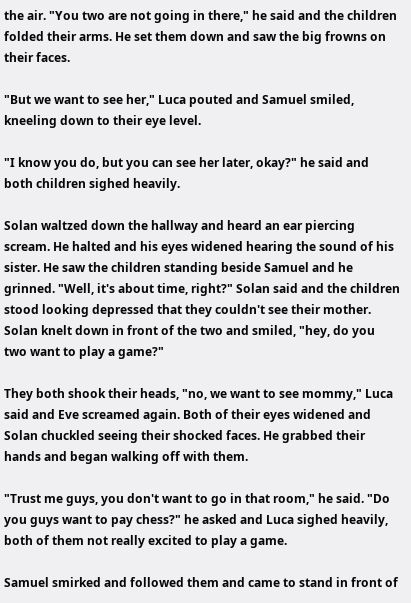the air. "You two are not going in there," he said and the children folded their arms. He set them down and saw the big frowns on their faces.

"But we want to see her," Luca pouted and Samuel smiled, kneeling down to their eye level.

"I know you do, but you can see her later, okay?" he said and both children sighed heavily.

Solan waltzed down the hallway and heard an ear piercing scream. He halted and his eyes widened hearing the sound of his sister. He saw the children standing beside Samuel and he grinned. "Well, it's about time, right?" Solan said and the children stood looking depressed that they couldn't see their mother. Solan knelt down in front of the two and smiled, "hey, do you two want to play a game?"

They both shook their heads, "no, we want to see mommy," Luca said and Eve screamed again. Both of their eyes widened and Solan chuckled seeing their shocked faces. He grabbed their hands and began walking off with them.

"Trust me guys, you don't want to go in that room," he said. "Do you guys want to pay chess?" he asked and Luca sighed heavily, both of them not really excited to play a game.

Samuel smirked and followed them and came to stand in front of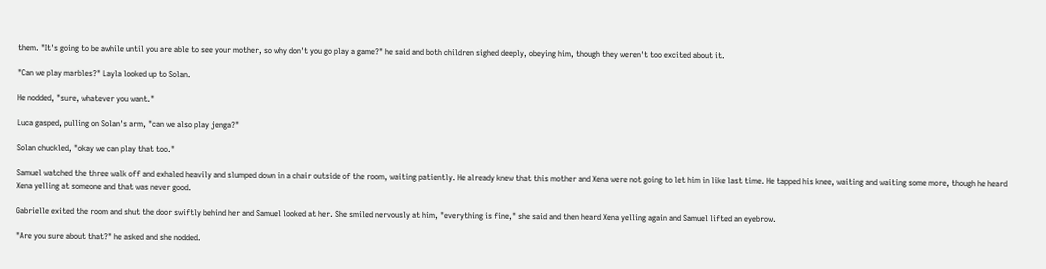them. "It's going to be awhile until you are able to see your mother, so why don't you go play a game?" he said and both children sighed deeply, obeying him, though they weren't too excited about it.

"Can we play marbles?" Layla looked up to Solan.

He nodded, "sure, whatever you want."

Luca gasped, pulling on Solan's arm, "can we also play jenga?"

Solan chuckled, "okay we can play that too."

Samuel watched the three walk off and exhaled heavily and slumped down in a chair outside of the room, waiting patiently. He already knew that this mother and Xena were not going to let him in like last time. He tapped his knee, waiting and waiting some more, though he heard Xena yelling at someone and that was never good.

Gabrielle exited the room and shut the door swiftly behind her and Samuel looked at her. She smiled nervously at him, "everything is fine," she said and then heard Xena yelling again and Samuel lifted an eyebrow.

"Are you sure about that?" he asked and she nodded.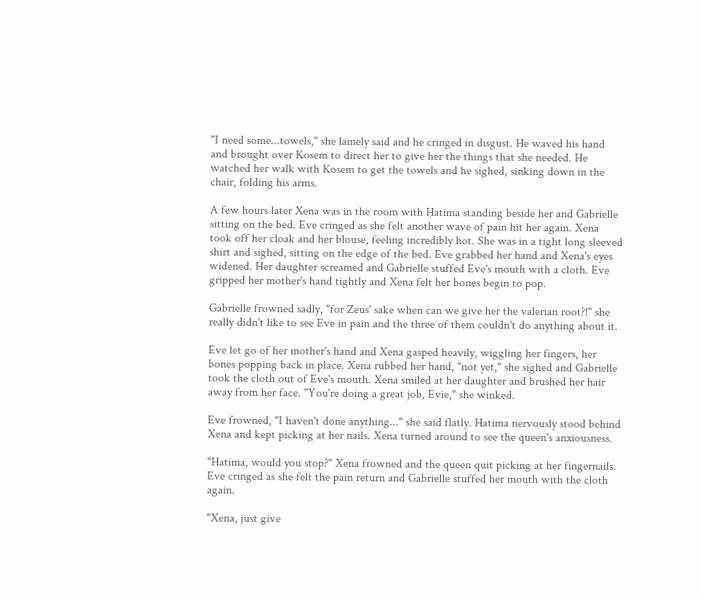"I need some...towels," she lamely said and he cringed in disgust. He waved his hand and brought over Kosem to direct her to give her the things that she needed. He watched her walk with Kosem to get the towels and he sighed, sinking down in the chair, folding his arms.

A few hours later Xena was in the room with Hatima standing beside her and Gabrielle sitting on the bed. Eve cringed as she felt another wave of pain hit her again. Xena took off her cloak and her blouse, feeling incredibly hot. She was in a tight long sleeved shirt and sighed, sitting on the edge of the bed. Eve grabbed her hand and Xena's eyes widened. Her daughter screamed and Gabrielle stuffed Eve's mouth with a cloth. Eve gripped her mother's hand tightly and Xena felt her bones begin to pop.

Gabrielle frowned sadly, "for Zeus' sake when can we give her the valerian root?!" she really didn't like to see Eve in pain and the three of them couldn't do anything about it.

Eve let go of her mother's hand and Xena gasped heavily, wiggling her fingers, her bones popping back in place. Xena rubbed her hand, "not yet," she sighed and Gabrielle took the cloth out of Eve's mouth. Xena smiled at her daughter and brushed her hair away from her face. "You're doing a great job, Evie," she winked.

Eve frowned, "I haven't done anything..." she said flatly. Hatima nervously stood behind Xena and kept picking at her nails. Xena turned around to see the queen's anxiousness.

"Hatima, would you stop?" Xena frowned and the queen quit picking at her fingernails. Eve cringed as she felt the pain return and Gabrielle stuffed her mouth with the cloth again.

"Xena, just give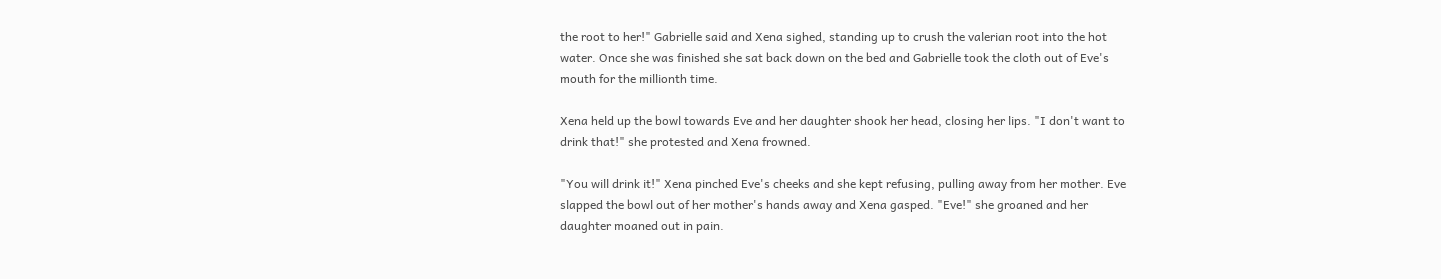the root to her!" Gabrielle said and Xena sighed, standing up to crush the valerian root into the hot water. Once she was finished she sat back down on the bed and Gabrielle took the cloth out of Eve's mouth for the millionth time.

Xena held up the bowl towards Eve and her daughter shook her head, closing her lips. "I don't want to drink that!" she protested and Xena frowned.

"You will drink it!" Xena pinched Eve's cheeks and she kept refusing, pulling away from her mother. Eve slapped the bowl out of her mother's hands away and Xena gasped. "Eve!" she groaned and her daughter moaned out in pain.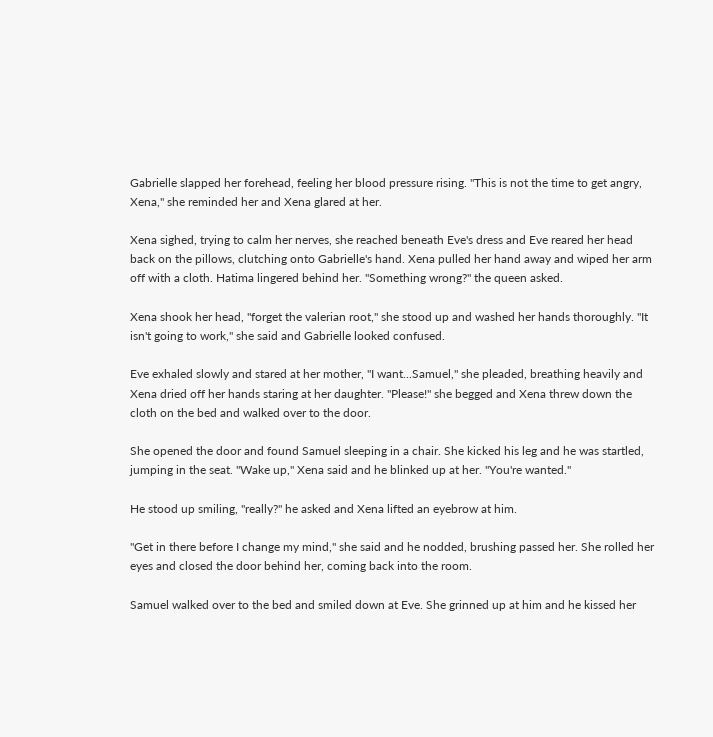Gabrielle slapped her forehead, feeling her blood pressure rising. "This is not the time to get angry, Xena," she reminded her and Xena glared at her.

Xena sighed, trying to calm her nerves, she reached beneath Eve's dress and Eve reared her head back on the pillows, clutching onto Gabrielle's hand. Xena pulled her hand away and wiped her arm off with a cloth. Hatima lingered behind her. "Something wrong?" the queen asked.

Xena shook her head, "forget the valerian root," she stood up and washed her hands thoroughly. "It isn't going to work," she said and Gabrielle looked confused.

Eve exhaled slowly and stared at her mother, "I want...Samuel," she pleaded, breathing heavily and Xena dried off her hands staring at her daughter. "Please!" she begged and Xena threw down the cloth on the bed and walked over to the door.

She opened the door and found Samuel sleeping in a chair. She kicked his leg and he was startled, jumping in the seat. "Wake up," Xena said and he blinked up at her. "You're wanted."

He stood up smiling, "really?" he asked and Xena lifted an eyebrow at him.

"Get in there before I change my mind," she said and he nodded, brushing passed her. She rolled her eyes and closed the door behind her, coming back into the room.

Samuel walked over to the bed and smiled down at Eve. She grinned up at him and he kissed her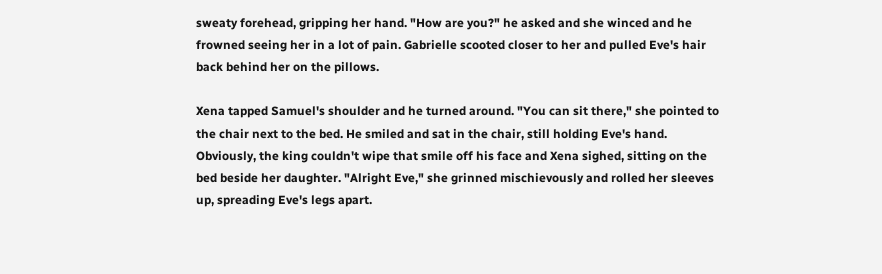sweaty forehead, gripping her hand. "How are you?" he asked and she winced and he frowned seeing her in a lot of pain. Gabrielle scooted closer to her and pulled Eve's hair back behind her on the pillows.

Xena tapped Samuel's shoulder and he turned around. "You can sit there," she pointed to the chair next to the bed. He smiled and sat in the chair, still holding Eve's hand. Obviously, the king couldn't wipe that smile off his face and Xena sighed, sitting on the bed beside her daughter. "Alright Eve," she grinned mischievously and rolled her sleeves up, spreading Eve's legs apart.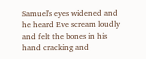Samuel's eyes widened and he heard Eve scream loudly and felt the bones in his hand cracking and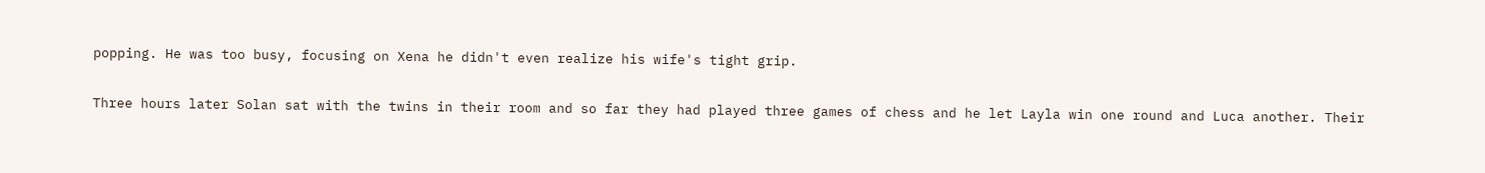popping. He was too busy, focusing on Xena he didn't even realize his wife's tight grip.

Three hours later Solan sat with the twins in their room and so far they had played three games of chess and he let Layla win one round and Luca another. Their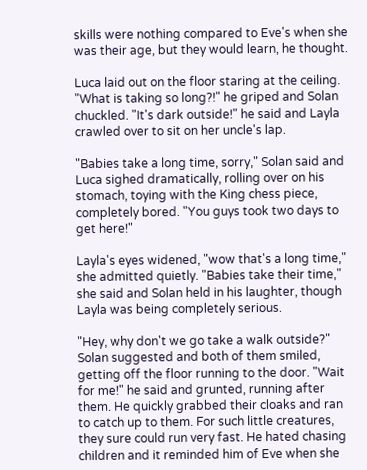skills were nothing compared to Eve's when she was their age, but they would learn, he thought.

Luca laid out on the floor staring at the ceiling. "What is taking so long?!" he griped and Solan chuckled. "It's dark outside!" he said and Layla crawled over to sit on her uncle's lap.

"Babies take a long time, sorry," Solan said and Luca sighed dramatically, rolling over on his stomach, toying with the King chess piece, completely bored. "You guys took two days to get here!"

Layla's eyes widened, "wow that's a long time," she admitted quietly. "Babies take their time," she said and Solan held in his laughter, though Layla was being completely serious.

"Hey, why don't we go take a walk outside?" Solan suggested and both of them smiled, getting off the floor running to the door. "Wait for me!" he said and grunted, running after them. He quickly grabbed their cloaks and ran to catch up to them. For such little creatures, they sure could run very fast. He hated chasing children and it reminded him of Eve when she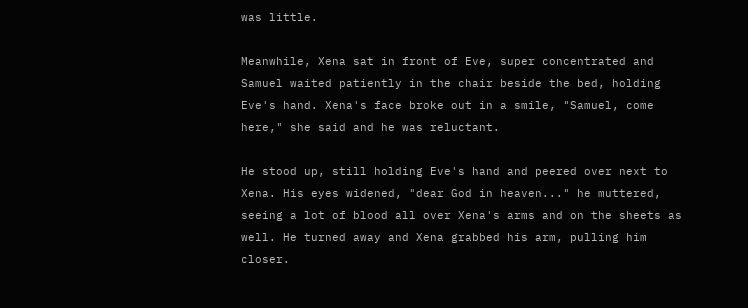was little.

Meanwhile, Xena sat in front of Eve, super concentrated and Samuel waited patiently in the chair beside the bed, holding Eve's hand. Xena's face broke out in a smile, "Samuel, come here," she said and he was reluctant.

He stood up, still holding Eve's hand and peered over next to Xena. His eyes widened, "dear God in heaven..." he muttered, seeing a lot of blood all over Xena's arms and on the sheets as well. He turned away and Xena grabbed his arm, pulling him closer.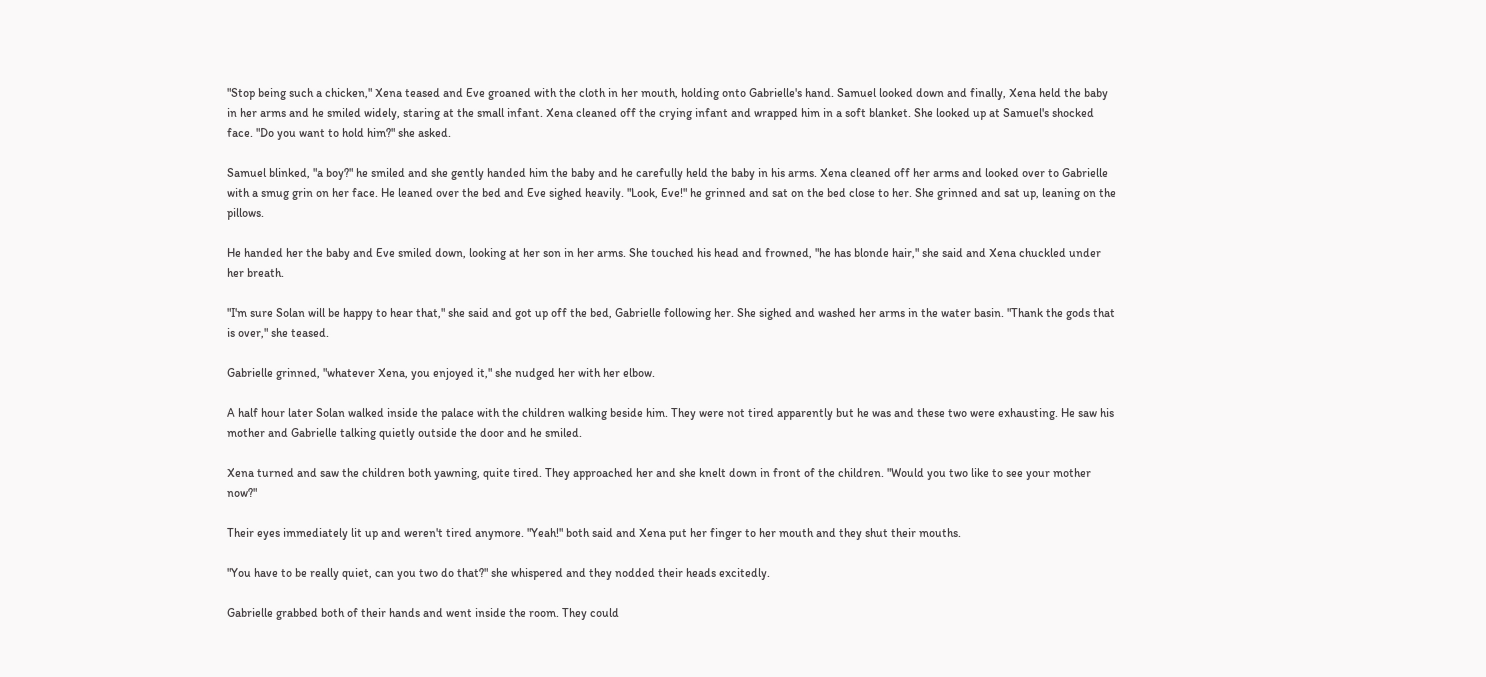"Stop being such a chicken," Xena teased and Eve groaned with the cloth in her mouth, holding onto Gabrielle's hand. Samuel looked down and finally, Xena held the baby in her arms and he smiled widely, staring at the small infant. Xena cleaned off the crying infant and wrapped him in a soft blanket. She looked up at Samuel's shocked face. "Do you want to hold him?" she asked.

Samuel blinked, "a boy?" he smiled and she gently handed him the baby and he carefully held the baby in his arms. Xena cleaned off her arms and looked over to Gabrielle with a smug grin on her face. He leaned over the bed and Eve sighed heavily. "Look, Eve!" he grinned and sat on the bed close to her. She grinned and sat up, leaning on the pillows.

He handed her the baby and Eve smiled down, looking at her son in her arms. She touched his head and frowned, "he has blonde hair," she said and Xena chuckled under her breath.

"I'm sure Solan will be happy to hear that," she said and got up off the bed, Gabrielle following her. She sighed and washed her arms in the water basin. "Thank the gods that is over," she teased.

Gabrielle grinned, "whatever Xena, you enjoyed it," she nudged her with her elbow.

A half hour later Solan walked inside the palace with the children walking beside him. They were not tired apparently but he was and these two were exhausting. He saw his mother and Gabrielle talking quietly outside the door and he smiled.

Xena turned and saw the children both yawning, quite tired. They approached her and she knelt down in front of the children. "Would you two like to see your mother now?"

Their eyes immediately lit up and weren't tired anymore. "Yeah!" both said and Xena put her finger to her mouth and they shut their mouths.

"You have to be really quiet, can you two do that?" she whispered and they nodded their heads excitedly.

Gabrielle grabbed both of their hands and went inside the room. They could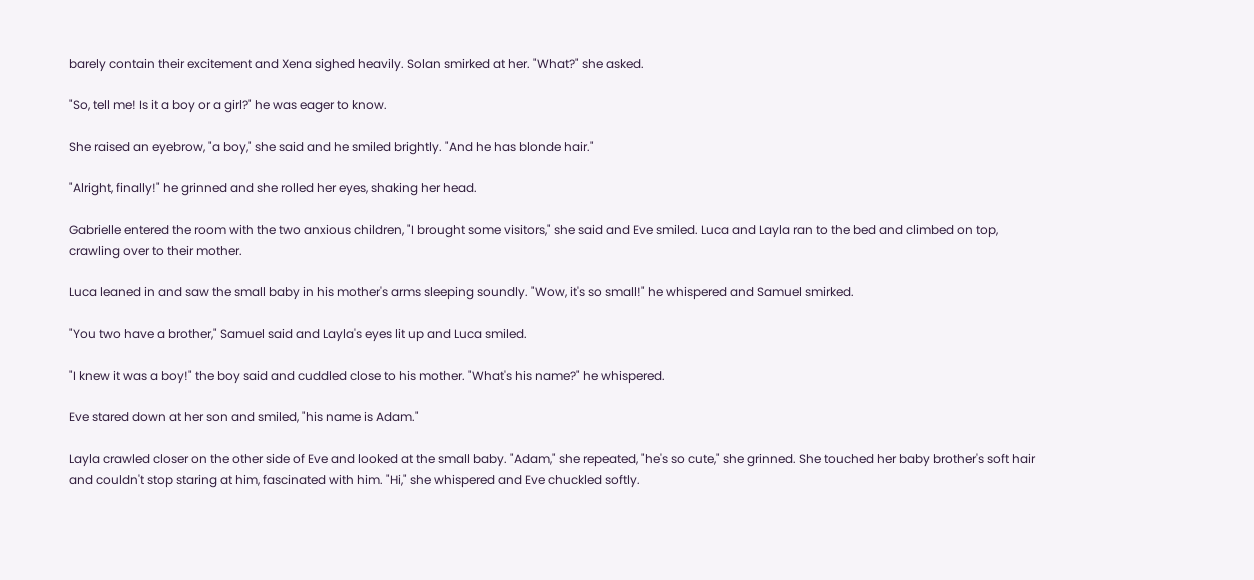barely contain their excitement and Xena sighed heavily. Solan smirked at her. "What?" she asked.

"So, tell me! Is it a boy or a girl?" he was eager to know.

She raised an eyebrow, "a boy," she said and he smiled brightly. "And he has blonde hair."

"Alright, finally!" he grinned and she rolled her eyes, shaking her head.

Gabrielle entered the room with the two anxious children, "I brought some visitors," she said and Eve smiled. Luca and Layla ran to the bed and climbed on top, crawling over to their mother.

Luca leaned in and saw the small baby in his mother's arms sleeping soundly. "Wow, it's so small!" he whispered and Samuel smirked.

"You two have a brother," Samuel said and Layla's eyes lit up and Luca smiled.

"I knew it was a boy!" the boy said and cuddled close to his mother. "What's his name?" he whispered.

Eve stared down at her son and smiled, "his name is Adam."

Layla crawled closer on the other side of Eve and looked at the small baby. "Adam," she repeated, "he's so cute," she grinned. She touched her baby brother's soft hair and couldn't stop staring at him, fascinated with him. "Hi," she whispered and Eve chuckled softly.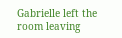Gabrielle left the room leaving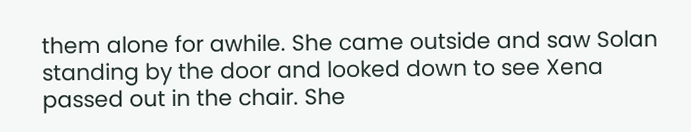them alone for awhile. She came outside and saw Solan standing by the door and looked down to see Xena passed out in the chair. She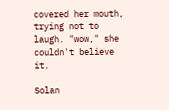covered her mouth, trying not to laugh. "wow," she couldn't believe it.

Solan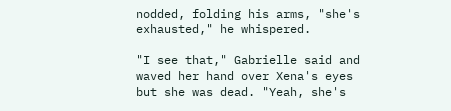nodded, folding his arms, "she's exhausted," he whispered.

"I see that," Gabrielle said and waved her hand over Xena's eyes but she was dead. "Yeah, she's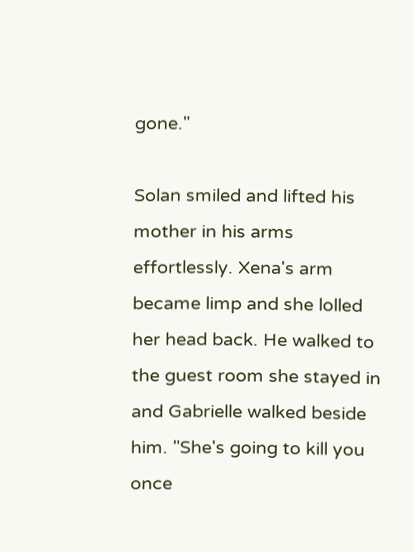gone."

Solan smiled and lifted his mother in his arms effortlessly. Xena's arm became limp and she lolled her head back. He walked to the guest room she stayed in and Gabrielle walked beside him. "She's going to kill you once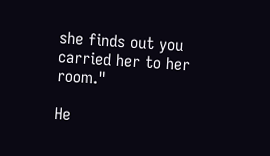she finds out you carried her to her room."

He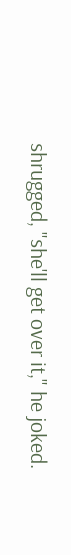shrugged, "she'll get over it," he joked.